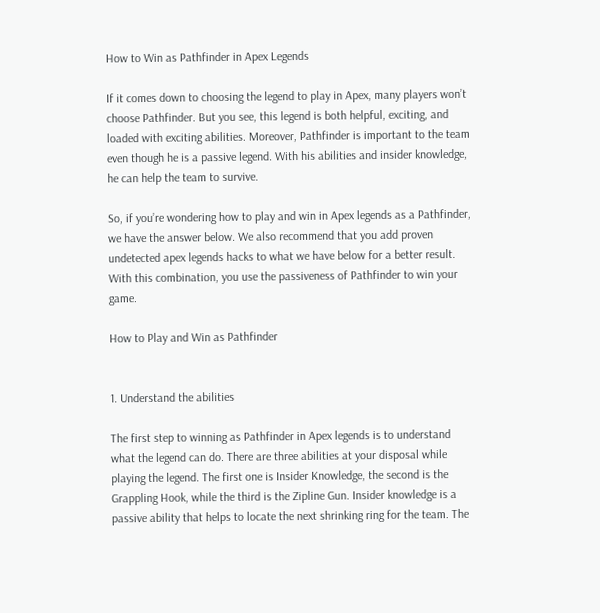How to Win as Pathfinder in Apex Legends

If it comes down to choosing the legend to play in Apex, many players won’t choose Pathfinder. But you see, this legend is both helpful, exciting, and loaded with exciting abilities. Moreover, Pathfinder is important to the team even though he is a passive legend. With his abilities and insider knowledge, he can help the team to survive.

So, if you’re wondering how to play and win in Apex legends as a Pathfinder, we have the answer below. We also recommend that you add proven undetected apex legends hacks to what we have below for a better result. With this combination, you use the passiveness of Pathfinder to win your game.

How to Play and Win as Pathfinder


1. Understand the abilities

The first step to winning as Pathfinder in Apex legends is to understand what the legend can do. There are three abilities at your disposal while playing the legend. The first one is Insider Knowledge, the second is the Grappling Hook, while the third is the Zipline Gun. Insider knowledge is a passive ability that helps to locate the next shrinking ring for the team. The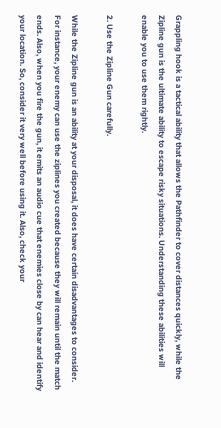Grappling hook is a tactical ability that allows the Pathfinder to cover distances quickly, while the Zipline gun is the ultimate ability to escape risky situations. Understanding these abilities will enable you to use them rightly.

2. Use the Zipline Gun carefully.

While the Zipline gun is an ability at your disposal, it does have certain disadvantages to consider. For instance, your enemy can use the ziplines you created because they will remain until the match ends. Also, when you fire the gun, it emits an audio cue that enemies close by can hear and identify your location. So, consider it very well before using it. Also, check your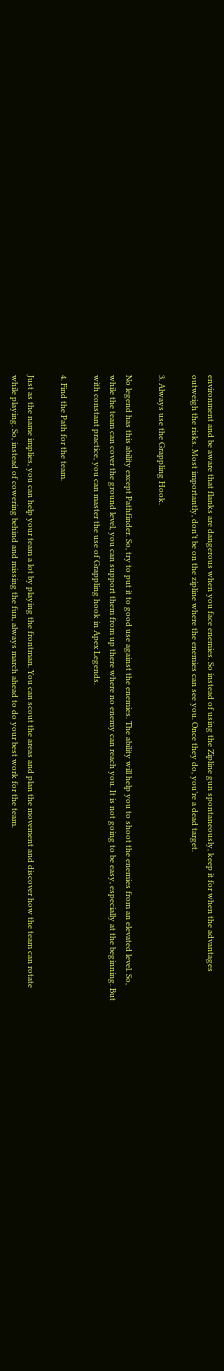environment and be aware that flanks are dangerous when you face enemies. So instead of using the Zipline gun spontaneously, keep it for when the advantages outweigh the risks. Most importantly, don’t be on the zipline where the enemies can see you. Once they do, you’re a dead target.

3. Always use the Grappling Hook.

No legend has this ability except Pathfinder. So, try to put it to good use against the enemies. The ability will help you to shoot the enemies from an elevated level. So, while the team can cover the ground level, you can support them from up there where no enemy can reach you. It is not going to be easy, especially at the beginning. But with constant practice, you can master the use of Grappling hook in Apex Legends.

4. Find the Path for the team.

Just as the name implies, you can help your team a lot by playing the frontman. You can scout the areas and plan the movement and discover how the team can rotate while playing. So, instead of cowering behind and missing the fun, always march ahead to do your best work for the team.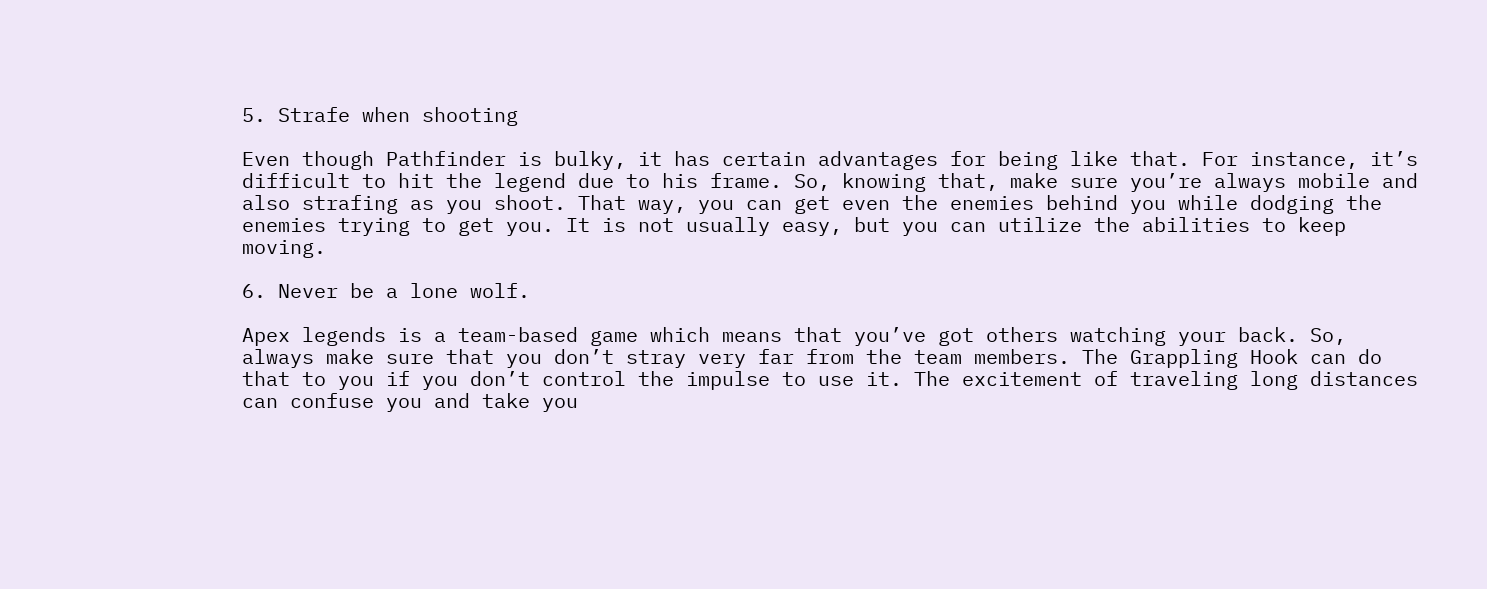5. Strafe when shooting

Even though Pathfinder is bulky, it has certain advantages for being like that. For instance, it’s difficult to hit the legend due to his frame. So, knowing that, make sure you’re always mobile and also strafing as you shoot. That way, you can get even the enemies behind you while dodging the enemies trying to get you. It is not usually easy, but you can utilize the abilities to keep moving.

6. Never be a lone wolf.

Apex legends is a team-based game which means that you’ve got others watching your back. So, always make sure that you don’t stray very far from the team members. The Grappling Hook can do that to you if you don’t control the impulse to use it. The excitement of traveling long distances can confuse you and take you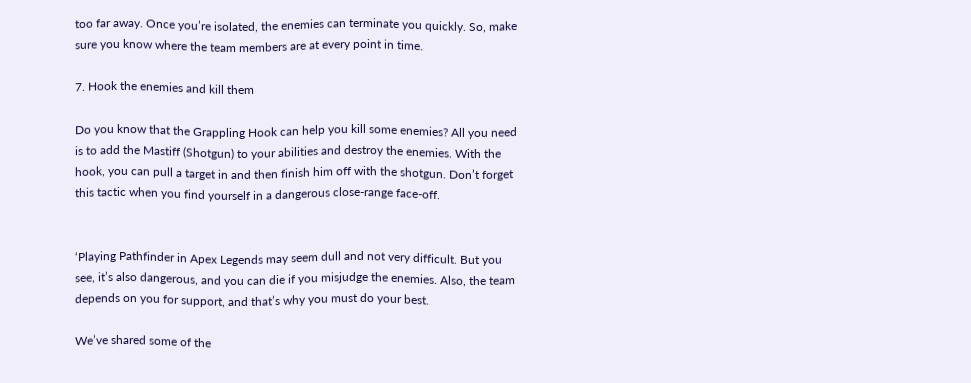too far away. Once you’re isolated, the enemies can terminate you quickly. So, make sure you know where the team members are at every point in time.

7. Hook the enemies and kill them

Do you know that the Grappling Hook can help you kill some enemies? All you need is to add the Mastiff (Shotgun) to your abilities and destroy the enemies. With the hook, you can pull a target in and then finish him off with the shotgun. Don’t forget this tactic when you find yourself in a dangerous close-range face-off.


‘Playing Pathfinder in Apex Legends may seem dull and not very difficult. But you see, it’s also dangerous, and you can die if you misjudge the enemies. Also, the team depends on you for support, and that’s why you must do your best.

We’ve shared some of the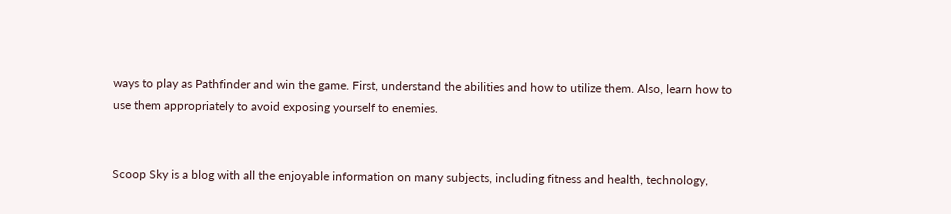ways to play as Pathfinder and win the game. First, understand the abilities and how to utilize them. Also, learn how to use them appropriately to avoid exposing yourself to enemies.


Scoop Sky is a blog with all the enjoyable information on many subjects, including fitness and health, technology,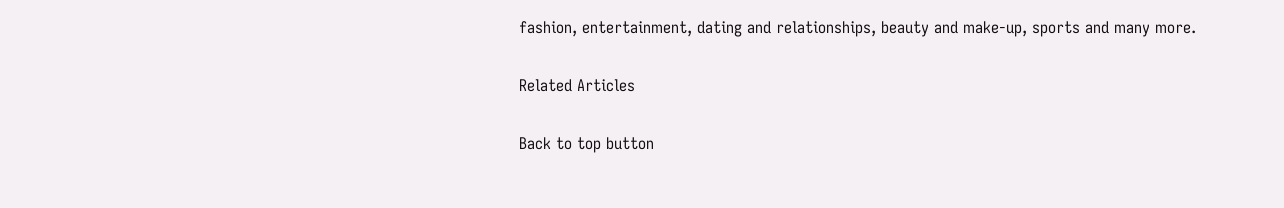fashion, entertainment, dating and relationships, beauty and make-up, sports and many more.

Related Articles

Back to top button